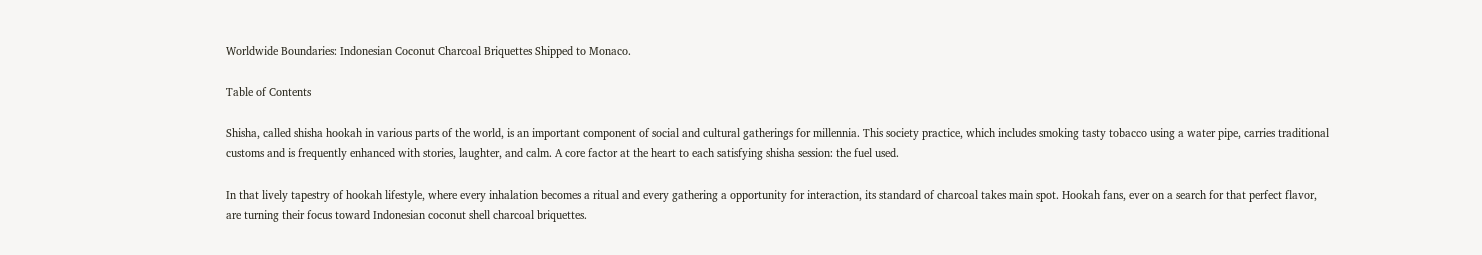Worldwide Boundaries: Indonesian Coconut Charcoal Briquettes Shipped to Monaco.

Table of Contents

Shisha, called shisha hookah in various parts of the world, is an important component of social and cultural gatherings for millennia. This society practice, which includes smoking tasty tobacco using a water pipe, carries traditional customs and is frequently enhanced with stories, laughter, and calm. A core factor at the heart to each satisfying shisha session: the fuel used.

In that lively tapestry of hookah lifestyle, where every inhalation becomes a ritual and every gathering a opportunity for interaction, its standard of charcoal takes main spot. Hookah fans, ever on a search for that perfect flavor, are turning their focus toward Indonesian coconut shell charcoal briquettes.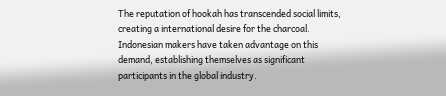The reputation of hookah has transcended social limits, creating a international desire for the charcoal. Indonesian makers have taken advantage on this demand, establishing themselves as significant participants in the global industry.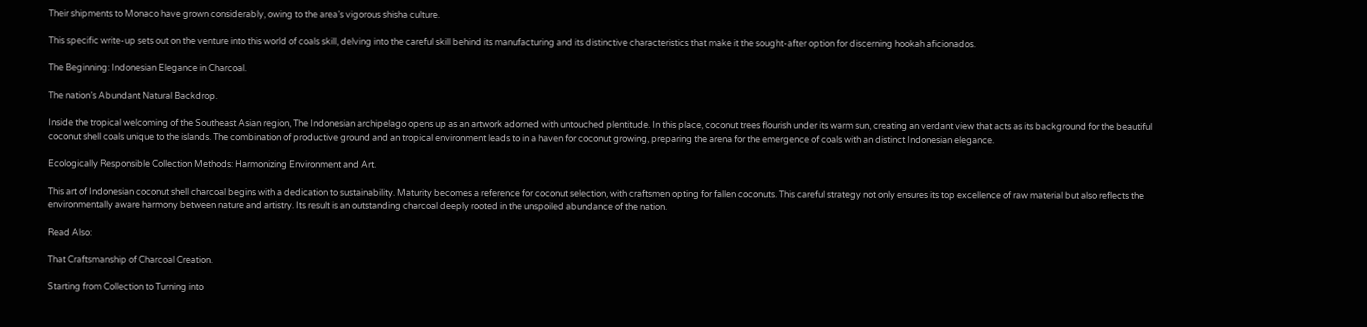Their shipments to Monaco have grown considerably, owing to the area’s vigorous shisha culture.

This specific write-up sets out on the venture into this world of coals skill, delving into the careful skill behind its manufacturing and its distinctive characteristics that make it the sought-after option for discerning hookah aficionados.

The Beginning: Indonesian Elegance in Charcoal.

The nation’s Abundant Natural Backdrop.

Inside the tropical welcoming of the Southeast Asian region, The Indonesian archipelago opens up as an artwork adorned with untouched plentitude. In this place, coconut trees flourish under its warm sun, creating an verdant view that acts as its background for the beautiful coconut shell coals unique to the islands. The combination of productive ground and an tropical environment leads to in a haven for coconut growing, preparing the arena for the emergence of coals with an distinct Indonesian elegance.

Ecologically Responsible Collection Methods: Harmonizing Environment and Art.

This art of Indonesian coconut shell charcoal begins with a dedication to sustainability. Maturity becomes a reference for coconut selection, with craftsmen opting for fallen coconuts. This careful strategy not only ensures its top excellence of raw material but also reflects the environmentally aware harmony between nature and artistry. Its result is an outstanding charcoal deeply rooted in the unspoiled abundance of the nation.

Read Also:

That Craftsmanship of Charcoal Creation.

Starting from Collection to Turning into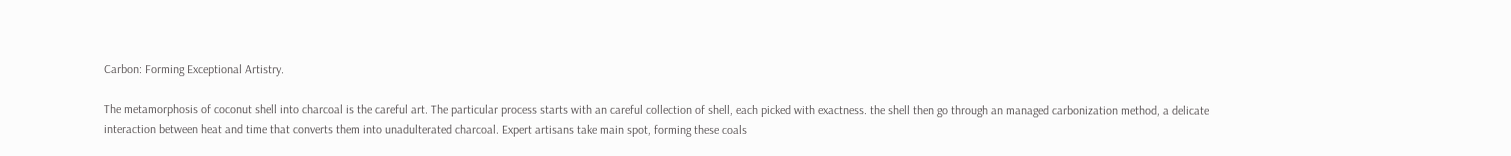Carbon: Forming Exceptional Artistry.

The metamorphosis of coconut shell into charcoal is the careful art. The particular process starts with an careful collection of shell, each picked with exactness. the shell then go through an managed carbonization method, a delicate interaction between heat and time that converts them into unadulterated charcoal. Expert artisans take main spot, forming these coals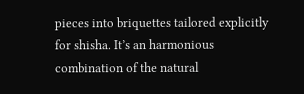pieces into briquettes tailored explicitly for shisha. It’s an harmonious combination of the natural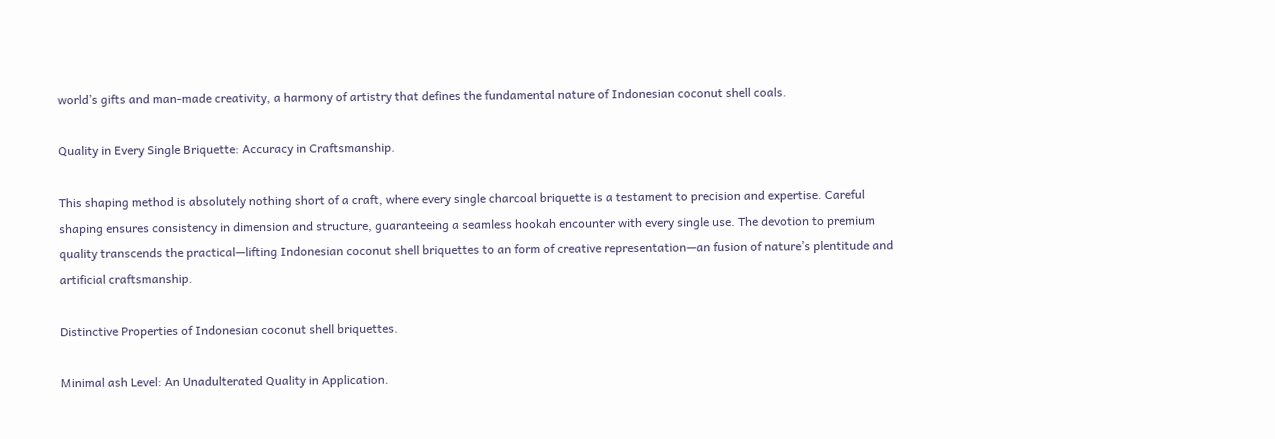world’s gifts and man-made creativity, a harmony of artistry that defines the fundamental nature of Indonesian coconut shell coals.

Quality in Every Single Briquette: Accuracy in Craftsmanship.

This shaping method is absolutely nothing short of a craft, where every single charcoal briquette is a testament to precision and expertise. Careful shaping ensures consistency in dimension and structure, guaranteeing a seamless hookah encounter with every single use. The devotion to premium quality transcends the practical—lifting Indonesian coconut shell briquettes to an form of creative representation—an fusion of nature’s plentitude and artificial craftsmanship.

Distinctive Properties of Indonesian coconut shell briquettes.

Minimal ash Level: An Unadulterated Quality in Application.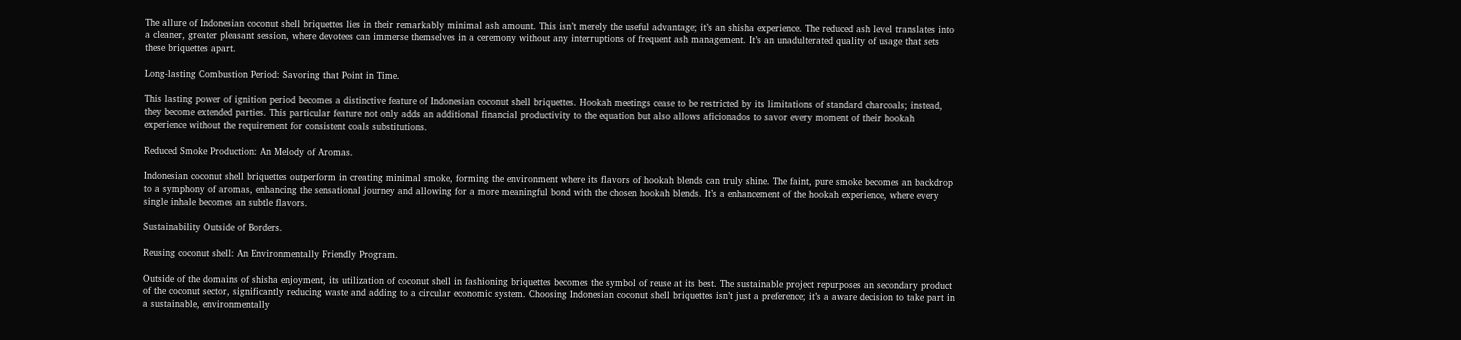The allure of Indonesian coconut shell briquettes lies in their remarkably minimal ash amount. This isn’t merely the useful advantage; it’s an shisha experience. The reduced ash level translates into a cleaner, greater pleasant session, where devotees can immerse themselves in a ceremony without any interruptions of frequent ash management. It’s an unadulterated quality of usage that sets these briquettes apart.

Long-lasting Combustion Period: Savoring that Point in Time.

This lasting power of ignition period becomes a distinctive feature of Indonesian coconut shell briquettes. Hookah meetings cease to be restricted by its limitations of standard charcoals; instead, they become extended parties. This particular feature not only adds an additional financial productivity to the equation but also allows aficionados to savor every moment of their hookah experience without the requirement for consistent coals substitutions.

Reduced Smoke Production: An Melody of Aromas.

Indonesian coconut shell briquettes outperform in creating minimal smoke, forming the environment where its flavors of hookah blends can truly shine. The faint, pure smoke becomes an backdrop to a symphony of aromas, enhancing the sensational journey and allowing for a more meaningful bond with the chosen hookah blends. It’s a enhancement of the hookah experience, where every single inhale becomes an subtle flavors.

Sustainability Outside of Borders.

Reusing coconut shell: An Environmentally Friendly Program.

Outside of the domains of shisha enjoyment, its utilization of coconut shell in fashioning briquettes becomes the symbol of reuse at its best. The sustainable project repurposes an secondary product of the coconut sector, significantly reducing waste and adding to a circular economic system. Choosing Indonesian coconut shell briquettes isn’t just a preference; it’s a aware decision to take part in a sustainable, environmentally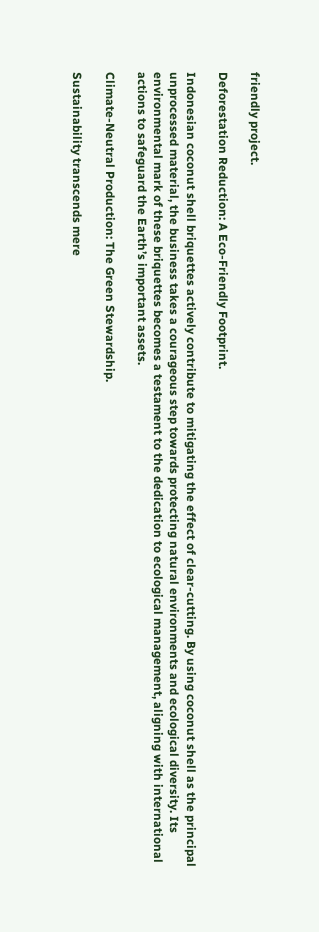friendly project.

Deforestation Reduction: A Eco-Friendly Footprint.

Indonesian coconut shell briquettes actively contribute to mitigating the effect of clear-cutting. By using coconut shell as the principal unprocessed material, the business takes a courageous step towards protecting natural environments and ecological diversity. Its environmental mark of these briquettes becomes a testament to the dedication to ecological management, aligning with international actions to safeguard the Earth’s important assets.

Climate-Neutral Production: The Green Stewardship.

Sustainability transcends mere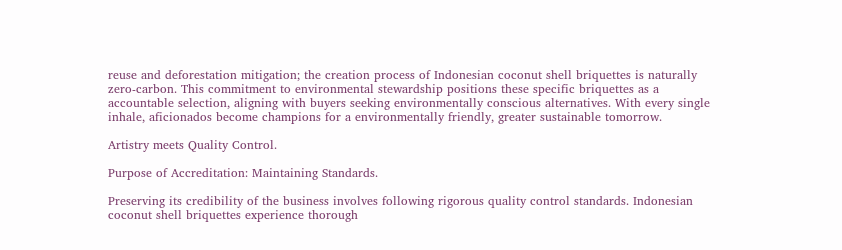reuse and deforestation mitigation; the creation process of Indonesian coconut shell briquettes is naturally zero-carbon. This commitment to environmental stewardship positions these specific briquettes as a accountable selection, aligning with buyers seeking environmentally conscious alternatives. With every single inhale, aficionados become champions for a environmentally friendly, greater sustainable tomorrow.

Artistry meets Quality Control.

Purpose of Accreditation: Maintaining Standards.

Preserving its credibility of the business involves following rigorous quality control standards. Indonesian coconut shell briquettes experience thorough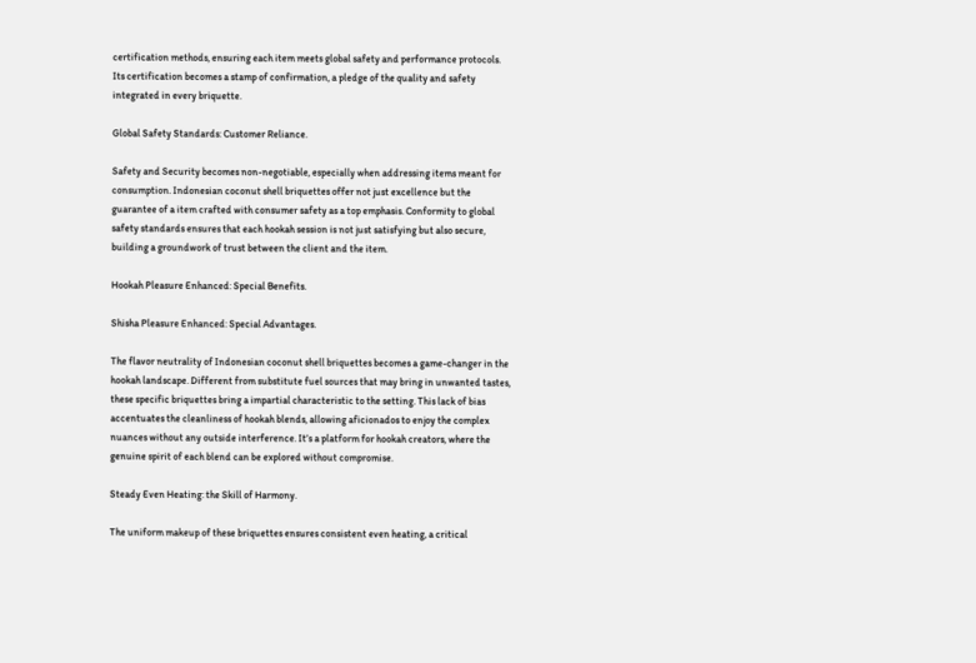certification methods, ensuring each item meets global safety and performance protocols. Its certification becomes a stamp of confirmation, a pledge of the quality and safety integrated in every briquette.

Global Safety Standards: Customer Reliance.

Safety and Security becomes non-negotiable, especially when addressing items meant for consumption. Indonesian coconut shell briquettes offer not just excellence but the guarantee of a item crafted with consumer safety as a top emphasis. Conformity to global safety standards ensures that each hookah session is not just satisfying but also secure, building a groundwork of trust between the client and the item.

Hookah Pleasure Enhanced: Special Benefits.

Shisha Pleasure Enhanced: Special Advantages.

The flavor neutrality of Indonesian coconut shell briquettes becomes a game-changer in the hookah landscape. Different from substitute fuel sources that may bring in unwanted tastes, these specific briquettes bring a impartial characteristic to the setting. This lack of bias accentuates the cleanliness of hookah blends, allowing aficionados to enjoy the complex nuances without any outside interference. It’s a platform for hookah creators, where the genuine spirit of each blend can be explored without compromise.

Steady Even Heating: the Skill of Harmony.

The uniform makeup of these briquettes ensures consistent even heating, a critical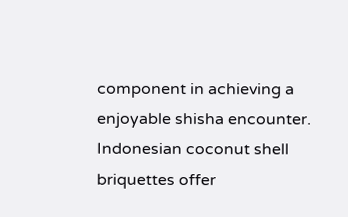component in achieving a enjoyable shisha encounter. Indonesian coconut shell briquettes offer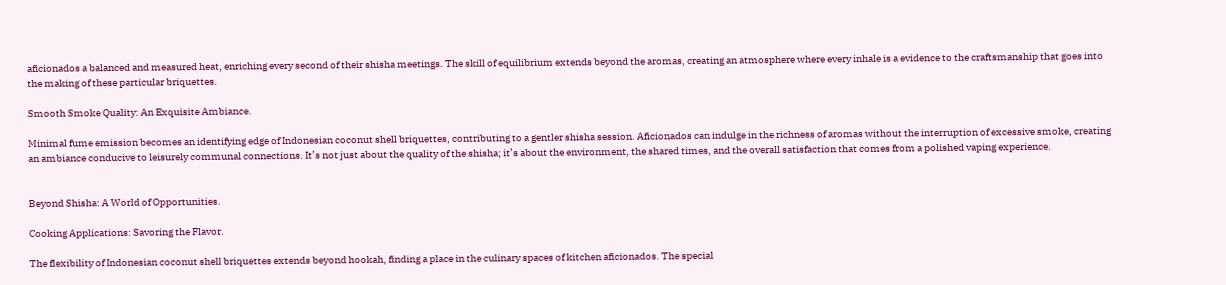aficionados a balanced and measured heat, enriching every second of their shisha meetings. The skill of equilibrium extends beyond the aromas, creating an atmosphere where every inhale is a evidence to the craftsmanship that goes into the making of these particular briquettes.

Smooth Smoke Quality: An Exquisite Ambiance.

Minimal fume emission becomes an identifying edge of Indonesian coconut shell briquettes, contributing to a gentler shisha session. Aficionados can indulge in the richness of aromas without the interruption of excessive smoke, creating an ambiance conducive to leisurely communal connections. It’s not just about the quality of the shisha; it’s about the environment, the shared times, and the overall satisfaction that comes from a polished vaping experience.


Beyond Shisha: A World of Opportunities.

Cooking Applications: Savoring the Flavor.

The flexibility of Indonesian coconut shell briquettes extends beyond hookah, finding a place in the culinary spaces of kitchen aficionados. The special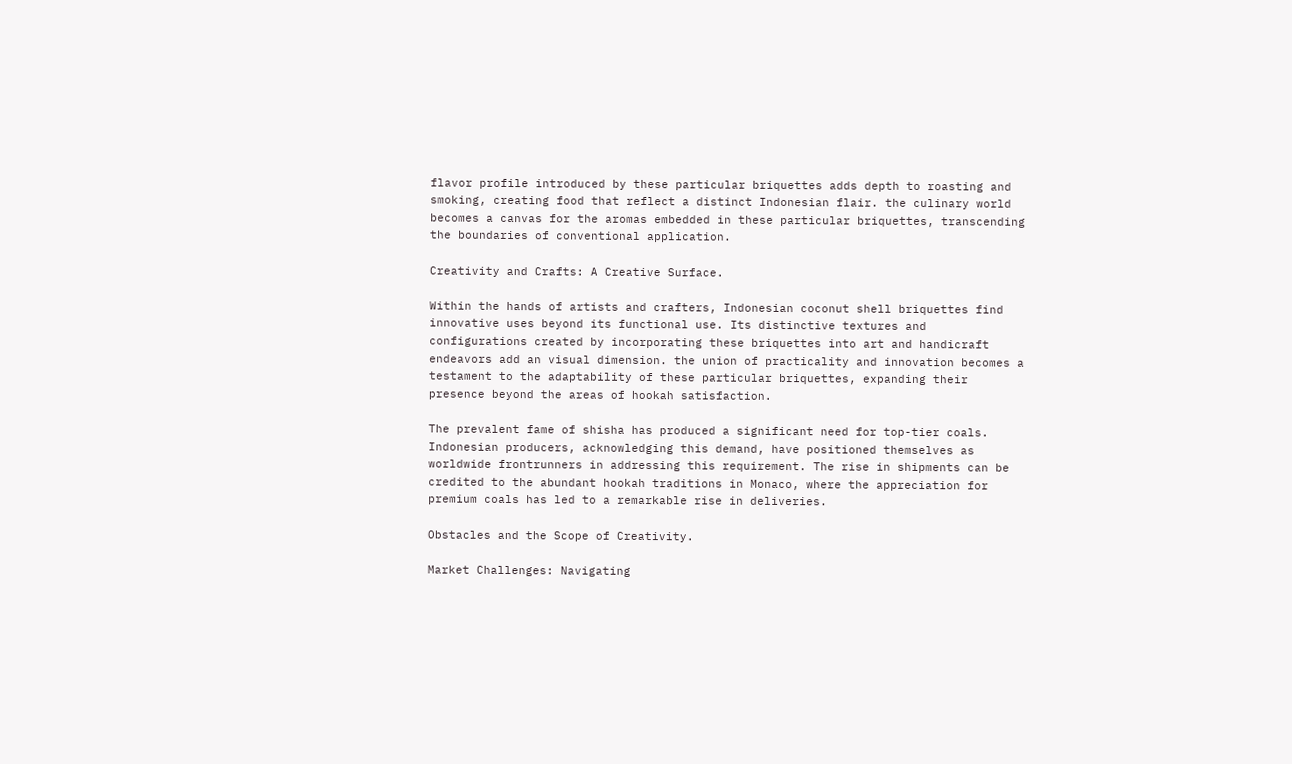flavor profile introduced by these particular briquettes adds depth to roasting and smoking, creating food that reflect a distinct Indonesian flair. the culinary world becomes a canvas for the aromas embedded in these particular briquettes, transcending the boundaries of conventional application.

Creativity and Crafts: A Creative Surface.

Within the hands of artists and crafters, Indonesian coconut shell briquettes find innovative uses beyond its functional use. Its distinctive textures and configurations created by incorporating these briquettes into art and handicraft endeavors add an visual dimension. the union of practicality and innovation becomes a testament to the adaptability of these particular briquettes, expanding their presence beyond the areas of hookah satisfaction.

The prevalent fame of shisha has produced a significant need for top-tier coals. Indonesian producers, acknowledging this demand, have positioned themselves as worldwide frontrunners in addressing this requirement. The rise in shipments can be credited to the abundant hookah traditions in Monaco, where the appreciation for premium coals has led to a remarkable rise in deliveries.

Obstacles and the Scope of Creativity.

Market Challenges: Navigating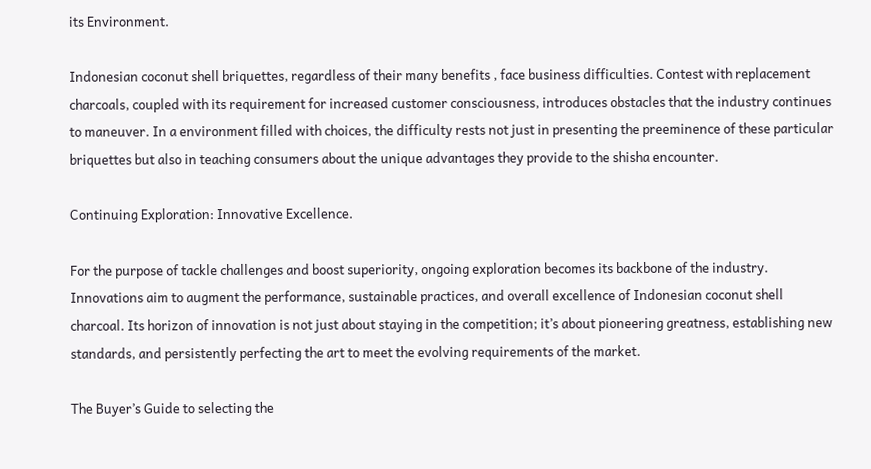its Environment.

Indonesian coconut shell briquettes, regardless of their many benefits , face business difficulties. Contest with replacement charcoals, coupled with its requirement for increased customer consciousness, introduces obstacles that the industry continues to maneuver. In a environment filled with choices, the difficulty rests not just in presenting the preeminence of these particular briquettes but also in teaching consumers about the unique advantages they provide to the shisha encounter.

Continuing Exploration: Innovative Excellence.

For the purpose of tackle challenges and boost superiority, ongoing exploration becomes its backbone of the industry. Innovations aim to augment the performance, sustainable practices, and overall excellence of Indonesian coconut shell charcoal. Its horizon of innovation is not just about staying in the competition; it’s about pioneering greatness, establishing new standards, and persistently perfecting the art to meet the evolving requirements of the market.

The Buyer’s Guide to selecting the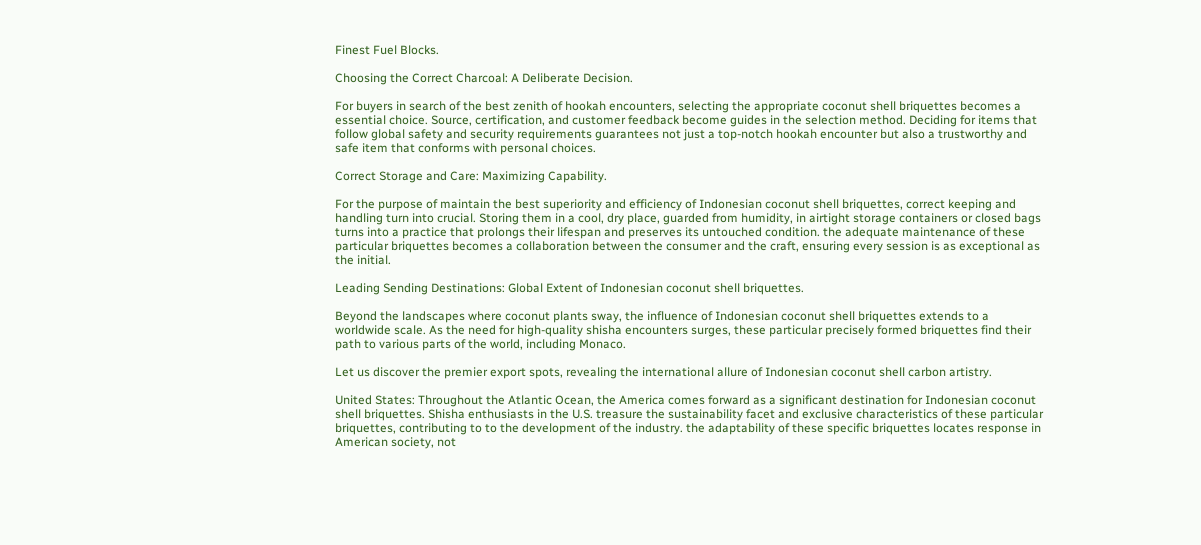Finest Fuel Blocks.

Choosing the Correct Charcoal: A Deliberate Decision.

For buyers in search of the best zenith of hookah encounters, selecting the appropriate coconut shell briquettes becomes a essential choice. Source, certification, and customer feedback become guides in the selection method. Deciding for items that follow global safety and security requirements guarantees not just a top-notch hookah encounter but also a trustworthy and safe item that conforms with personal choices.

Correct Storage and Care: Maximizing Capability.

For the purpose of maintain the best superiority and efficiency of Indonesian coconut shell briquettes, correct keeping and handling turn into crucial. Storing them in a cool, dry place, guarded from humidity, in airtight storage containers or closed bags turns into a practice that prolongs their lifespan and preserves its untouched condition. the adequate maintenance of these particular briquettes becomes a collaboration between the consumer and the craft, ensuring every session is as exceptional as the initial.

Leading Sending Destinations: Global Extent of Indonesian coconut shell briquettes.

Beyond the landscapes where coconut plants sway, the influence of Indonesian coconut shell briquettes extends to a worldwide scale. As the need for high-quality shisha encounters surges, these particular precisely formed briquettes find their path to various parts of the world, including Monaco.

Let us discover the premier export spots, revealing the international allure of Indonesian coconut shell carbon artistry.

United States: Throughout the Atlantic Ocean, the America comes forward as a significant destination for Indonesian coconut shell briquettes. Shisha enthusiasts in the U.S. treasure the sustainability facet and exclusive characteristics of these particular briquettes, contributing to to the development of the industry. the adaptability of these specific briquettes locates response in American society, not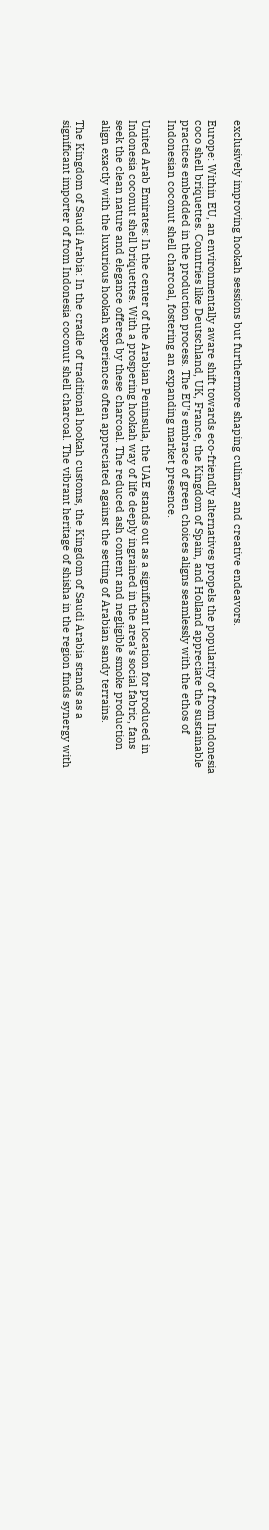exclusively improving hookah sessions but furthermore shaping culinary and creative endeavors.

Europe: Within EU, an environmentally aware shift towards eco-friendly alternatives propels the popularity of from Indonesia coco shell briquettes. Countries like Deutschland, UK, France, the Kingdom of Spain, and Holland appreciate the sustainable practices embedded in the production process. The EU’s embrace of green choices aligns seamlessly with the ethos of Indonesian coconut shell charcoal, fostering an expanding market presence.

United Arab Emirates: In the center of the Arabian Peninsula, the UAE stands out as a significant location for produced in Indonesia coconut shell briquettes. With a prospering hookah way of life deeply ingrained in the area’s social fabric, fans seek the clean nature and elegance offered by these charcoal. The reduced ash content and negligible smoke production align exactly with the luxurious hookah experiences often appreciated against the setting of Arabian sandy terrains.

The Kingdom of Saudi Arabia: In the cradle of traditional hookah customs, the Kingdom of Saudi Arabia stands as a significant importer of from Indonesia coconut shell charcoal. The vibrant heritage of shisha in the region finds synergy with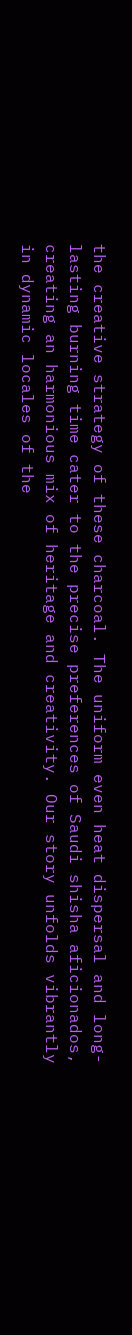the creative strategy of these charcoal. The uniform even heat dispersal and long-lasting burning time cater to the precise preferences of Saudi shisha aficionados, creating an harmonious mix of heritage and creativity. Our story unfolds vibrantly in dynamic locales of the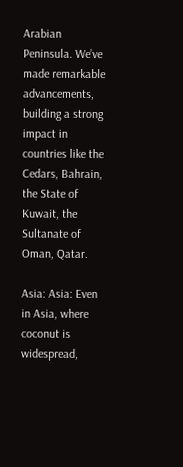Arabian Peninsula. We’ve made remarkable advancements, building a strong impact in countries like the Cedars, Bahrain, the State of Kuwait, the Sultanate of Oman, Qatar.

Asia: Asia: Even in Asia, where coconut is widespread,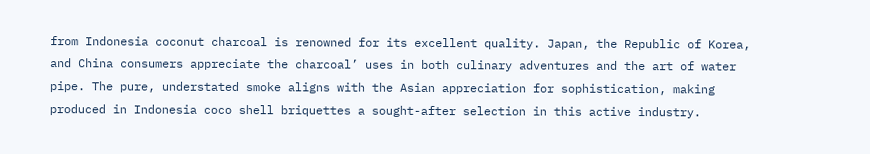from Indonesia coconut charcoal is renowned for its excellent quality. Japan, the Republic of Korea, and China consumers appreciate the charcoal’ uses in both culinary adventures and the art of water pipe. The pure, understated smoke aligns with the Asian appreciation for sophistication, making produced in Indonesia coco shell briquettes a sought-after selection in this active industry.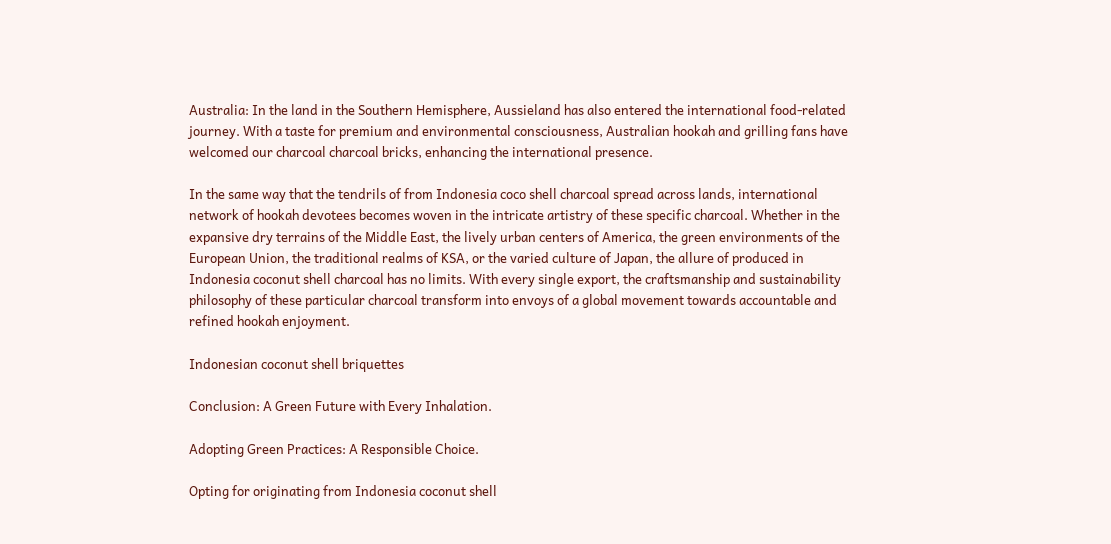Australia: In the land in the Southern Hemisphere, Aussieland has also entered the international food-related journey. With a taste for premium and environmental consciousness, Australian hookah and grilling fans have welcomed our charcoal charcoal bricks, enhancing the international presence.

In the same way that the tendrils of from Indonesia coco shell charcoal spread across lands, international network of hookah devotees becomes woven in the intricate artistry of these specific charcoal. Whether in the expansive dry terrains of the Middle East, the lively urban centers of America, the green environments of the European Union, the traditional realms of KSA, or the varied culture of Japan, the allure of produced in Indonesia coconut shell charcoal has no limits. With every single export, the craftsmanship and sustainability philosophy of these particular charcoal transform into envoys of a global movement towards accountable and refined hookah enjoyment.

Indonesian coconut shell briquettes

Conclusion: A Green Future with Every Inhalation.

Adopting Green Practices: A Responsible Choice.

Opting for originating from Indonesia coconut shell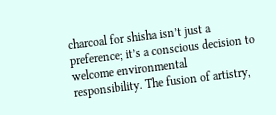charcoal for shisha isn’t just a preference; it’s a conscious decision to welcome environmental responsibility. The fusion of artistry,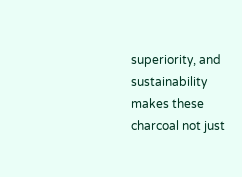superiority, and sustainability makes these charcoal not just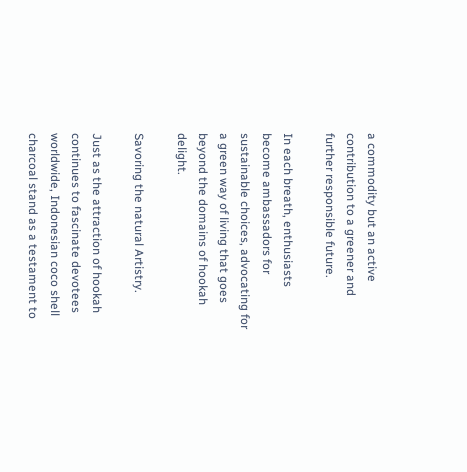a commodity but an active contribution to a greener and further responsible future.

In each breath, enthusiasts become ambassadors for sustainable choices, advocating for a green way of living that goes beyond the domains of hookah delight.

Savoring the natural Artistry.

Just as the attraction of hookah continues to fascinate devotees worldwide, Indonesian coco shell charcoal stand as a testament to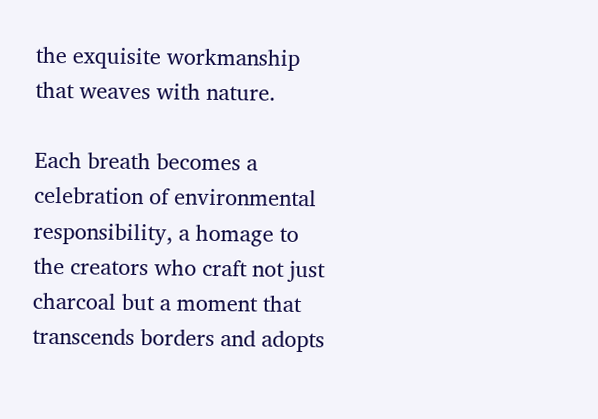the exquisite workmanship that weaves with nature.

Each breath becomes a celebration of environmental responsibility, a homage to the creators who craft not just charcoal but a moment that transcends borders and adopts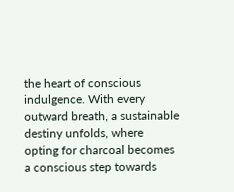the heart of conscious indulgence. With every outward breath, a sustainable destiny unfolds, where opting for charcoal becomes a conscious step towards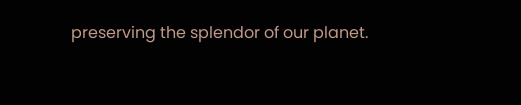preserving the splendor of our planet.